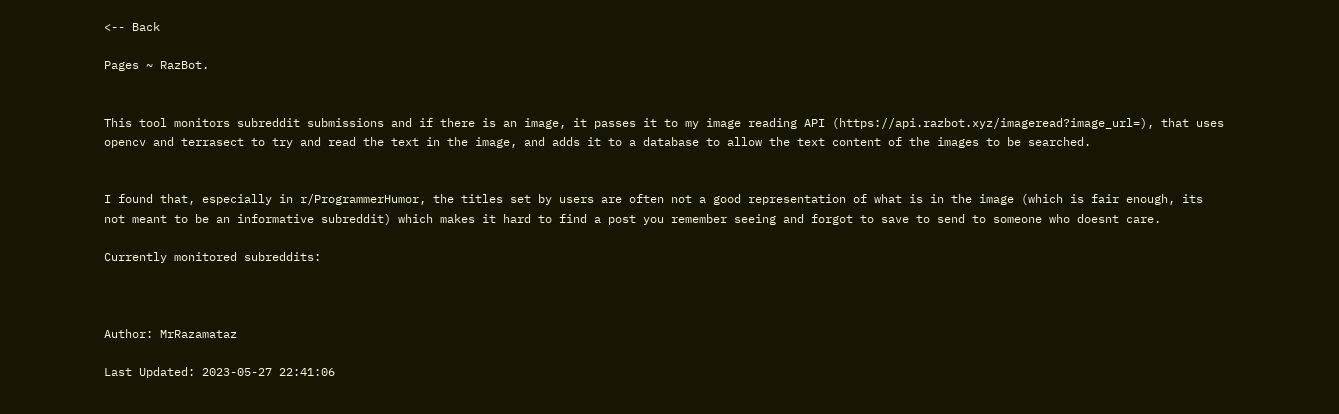<-- Back

Pages ~ RazBot.


This tool monitors subreddit submissions and if there is an image, it passes it to my image reading API (https://api.razbot.xyz/imageread?image_url=), that uses opencv and terrasect to try and read the text in the image, and adds it to a database to allow the text content of the images to be searched.


I found that, especially in r/ProgrammerHumor, the titles set by users are often not a good representation of what is in the image (which is fair enough, its not meant to be an informative subreddit) which makes it hard to find a post you remember seeing and forgot to save to send to someone who doesnt care.

Currently monitored subreddits:



Author: MrRazamataz

Last Updated: 2023-05-27 22:41:06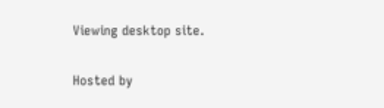Viewing desktop site.

Hosted by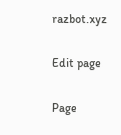razbot.xyz

Edit page

Page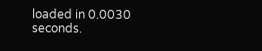loaded in 0.0030 seconds.